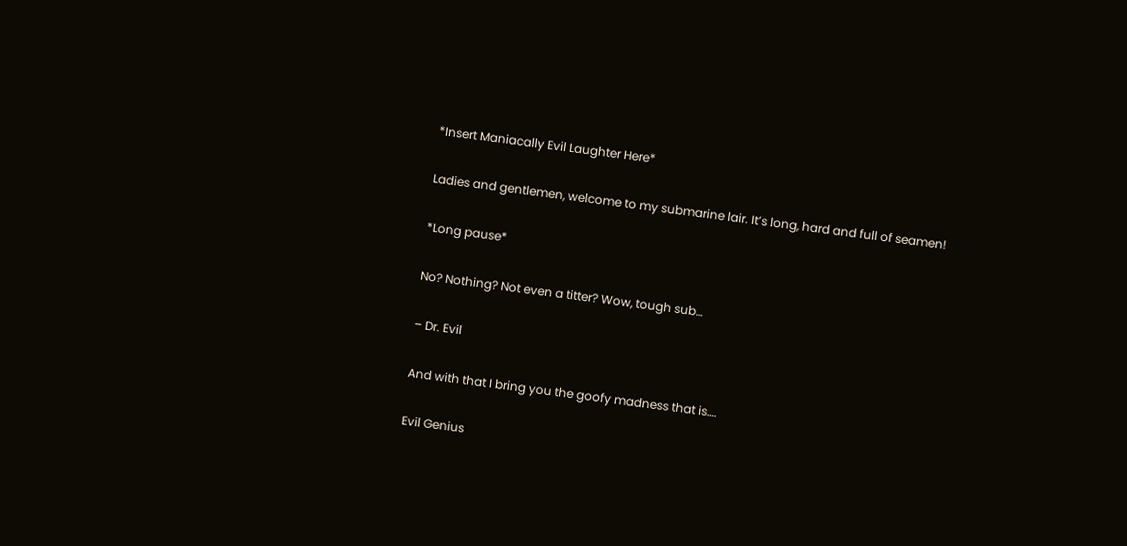*Insert Maniacally Evil Laughter Here*

Ladies and gentlemen, welcome to my submarine lair. It’s long, hard and full of seamen!

*Long pause*

No? Nothing? Not even a titter? Wow, tough sub…

– Dr. Evil

And with that I bring you the goofy madness that is….

Evil Genius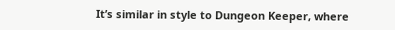It’s similar in style to Dungeon Keeper, where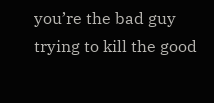you’re the bad guy trying to kill the good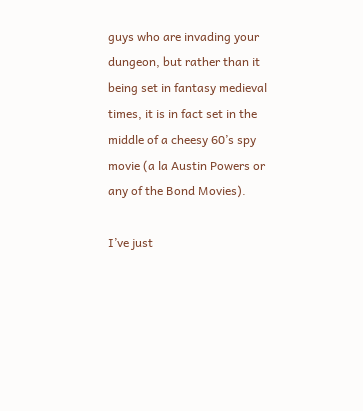guys who are invading your dungeon, but rather than it being set in fantasy medieval times, it is in fact set in the middle of a cheesy 60’s spy movie (a la Austin Powers or any of the Bond Movies).

I’ve just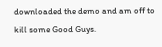downloaded the demo and am off to kill some Good Guys.